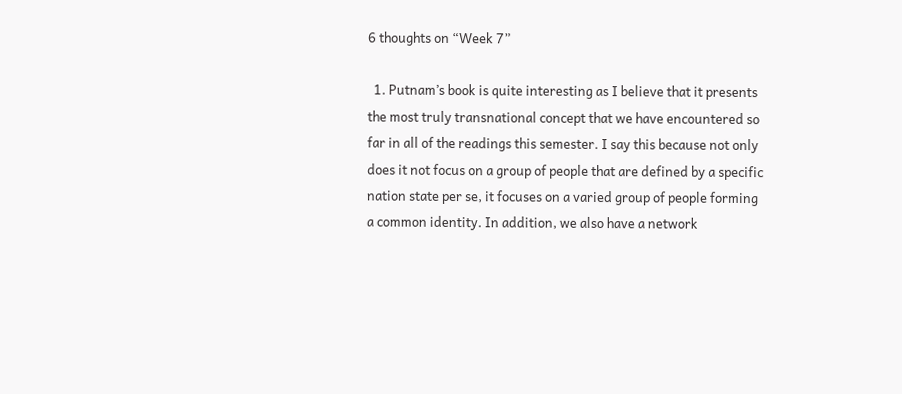6 thoughts on “Week 7”

  1. Putnam’s book is quite interesting as I believe that it presents the most truly transnational concept that we have encountered so far in all of the readings this semester. I say this because not only does it not focus on a group of people that are defined by a specific nation state per se, it focuses on a varied group of people forming a common identity. In addition, we also have a network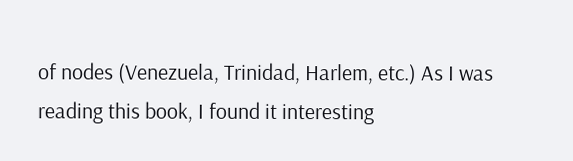of nodes (Venezuela, Trinidad, Harlem, etc.) As I was reading this book, I found it interesting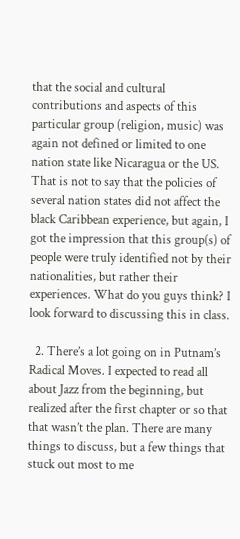that the social and cultural contributions and aspects of this particular group (religion, music) was again not defined or limited to one nation state like Nicaragua or the US. That is not to say that the policies of several nation states did not affect the black Caribbean experience, but again, I got the impression that this group(s) of people were truly identified not by their nationalities, but rather their experiences. What do you guys think? I look forward to discussing this in class.

  2. There’s a lot going on in Putnam’s Radical Moves. I expected to read all about Jazz from the beginning, but realized after the first chapter or so that that wasn’t the plan. There are many things to discuss, but a few things that stuck out most to me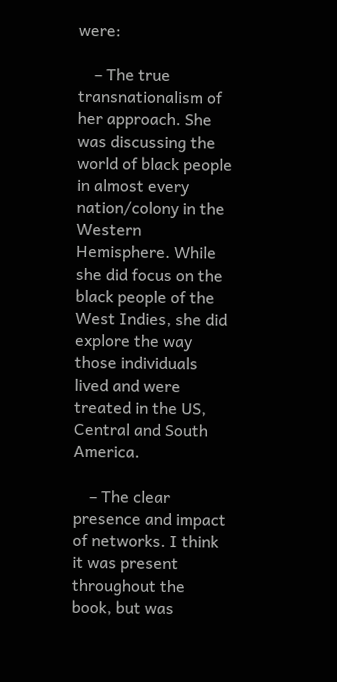were:

    – The true transnationalism of her approach. She was discussing the world of black people in almost every nation/colony in the Western Hemisphere. While she did focus on the black people of the West Indies, she did explore the way those individuals lived and were treated in the US, Central and South America.

    – The clear presence and impact of networks. I think it was present throughout the book, but was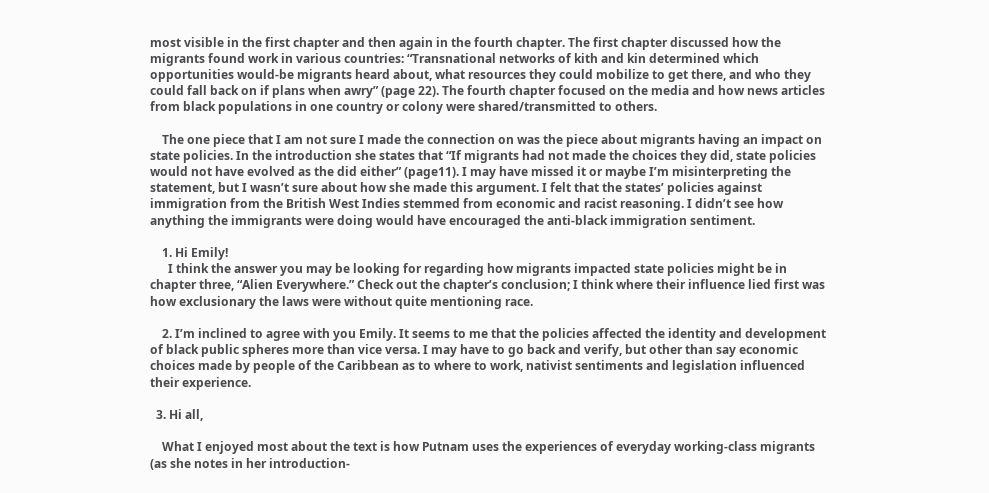most visible in the first chapter and then again in the fourth chapter. The first chapter discussed how the migrants found work in various countries: “Transnational networks of kith and kin determined which opportunities would-be migrants heard about, what resources they could mobilize to get there, and who they could fall back on if plans when awry” (page 22). The fourth chapter focused on the media and how news articles from black populations in one country or colony were shared/transmitted to others.

    The one piece that I am not sure I made the connection on was the piece about migrants having an impact on state policies. In the introduction she states that “If migrants had not made the choices they did, state policies would not have evolved as the did either” (page11). I may have missed it or maybe I’m misinterpreting the statement, but I wasn’t sure about how she made this argument. I felt that the states’ policies against immigration from the British West Indies stemmed from economic and racist reasoning. I didn’t see how anything the immigrants were doing would have encouraged the anti-black immigration sentiment.

    1. Hi Emily!
      I think the answer you may be looking for regarding how migrants impacted state policies might be in chapter three, “Alien Everywhere.” Check out the chapter’s conclusion; I think where their influence lied first was how exclusionary the laws were without quite mentioning race.

    2. I’m inclined to agree with you Emily. It seems to me that the policies affected the identity and development of black public spheres more than vice versa. I may have to go back and verify, but other than say economic choices made by people of the Caribbean as to where to work, nativist sentiments and legislation influenced their experience.

  3. Hi all,

    What I enjoyed most about the text is how Putnam uses the experiences of everyday working-class migrants (as she notes in her introduction-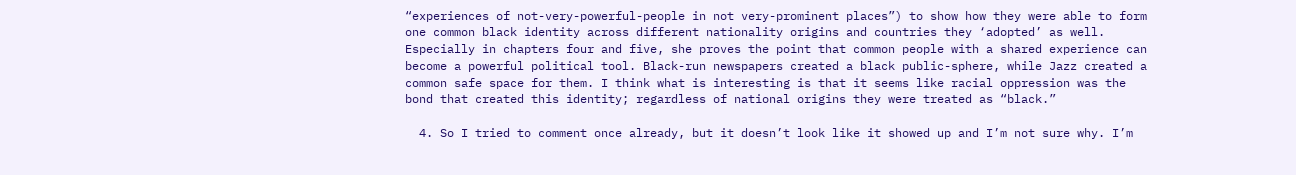“experiences of not-very-powerful-people in not very-prominent places”) to show how they were able to form one common black identity across different nationality origins and countries they ‘adopted’ as well. Especially in chapters four and five, she proves the point that common people with a shared experience can become a powerful political tool. Black-run newspapers created a black public-sphere, while Jazz created a common safe space for them. I think what is interesting is that it seems like racial oppression was the bond that created this identity; regardless of national origins they were treated as “black.”

  4. So I tried to comment once already, but it doesn’t look like it showed up and I’m not sure why. I’m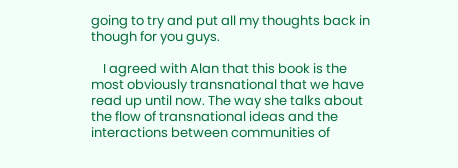going to try and put all my thoughts back in though for you guys.

    I agreed with Alan that this book is the most obviously transnational that we have read up until now. The way she talks about the flow of transnational ideas and the interactions between communities of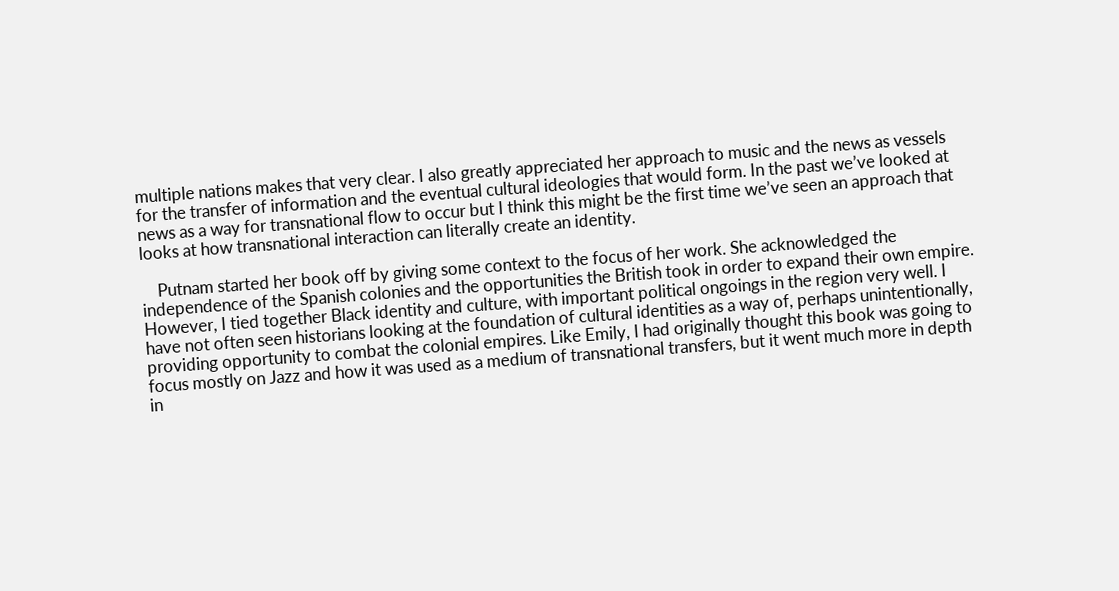multiple nations makes that very clear. I also greatly appreciated her approach to music and the news as vessels for the transfer of information and the eventual cultural ideologies that would form. In the past we’ve looked at news as a way for transnational flow to occur but I think this might be the first time we’ve seen an approach that looks at how transnational interaction can literally create an identity.

    Putnam started her book off by giving some context to the focus of her work. She acknowledged the independence of the Spanish colonies and the opportunities the British took in order to expand their own empire. However, I tied together Black identity and culture, with important political ongoings in the region very well. I have not often seen historians looking at the foundation of cultural identities as a way of, perhaps unintentionally, providing opportunity to combat the colonial empires. Like Emily, I had originally thought this book was going to focus mostly on Jazz and how it was used as a medium of transnational transfers, but it went much more in depth in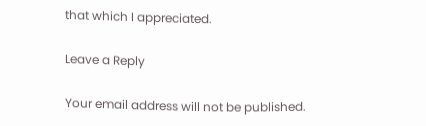that which I appreciated.

Leave a Reply

Your email address will not be published.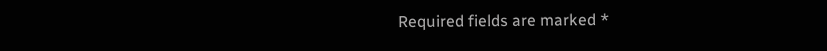Required fields are marked *